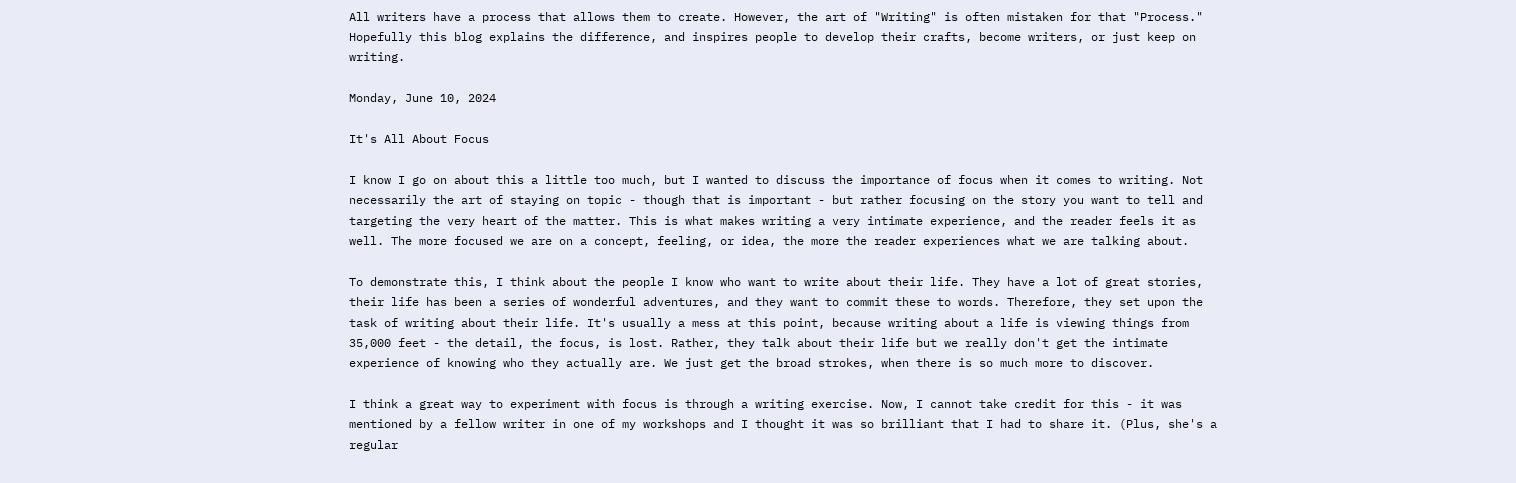All writers have a process that allows them to create. However, the art of "Writing" is often mistaken for that "Process." Hopefully this blog explains the difference, and inspires people to develop their crafts, become writers, or just keep on writing.

Monday, June 10, 2024

It's All About Focus

I know I go on about this a little too much, but I wanted to discuss the importance of focus when it comes to writing. Not necessarily the art of staying on topic - though that is important - but rather focusing on the story you want to tell and targeting the very heart of the matter. This is what makes writing a very intimate experience, and the reader feels it as well. The more focused we are on a concept, feeling, or idea, the more the reader experiences what we are talking about.

To demonstrate this, I think about the people I know who want to write about their life. They have a lot of great stories, their life has been a series of wonderful adventures, and they want to commit these to words. Therefore, they set upon the task of writing about their life. It's usually a mess at this point, because writing about a life is viewing things from 35,000 feet - the detail, the focus, is lost. Rather, they talk about their life but we really don't get the intimate experience of knowing who they actually are. We just get the broad strokes, when there is so much more to discover.

I think a great way to experiment with focus is through a writing exercise. Now, I cannot take credit for this - it was mentioned by a fellow writer in one of my workshops and I thought it was so brilliant that I had to share it. (Plus, she's a regular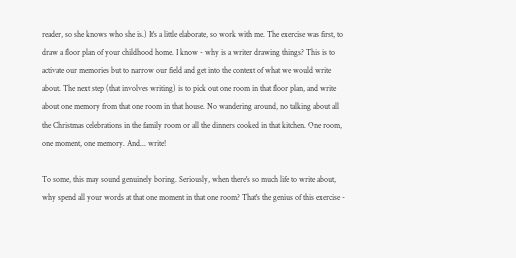reader, so she knows who she is.) It's a little elaborate, so work with me. The exercise was first, to draw a floor plan of your childhood home. I know - why is a writer drawing things? This is to activate our memories but to narrow our field and get into the context of what we would write about. The next step (that involves writing) is to pick out one room in that floor plan, and write about one memory from that one room in that house. No wandering around, no talking about all the Christmas celebrations in the family room or all the dinners cooked in that kitchen. One room, one moment, one memory. And... write!

To some, this may sound genuinely boring. Seriously, when there's so much life to write about, why spend all your words at that one moment in that one room? That's the genius of this exercise -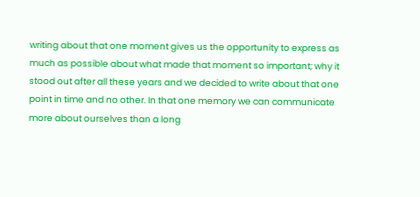writing about that one moment gives us the opportunity to express as much as possible about what made that moment so important; why it stood out after all these years and we decided to write about that one point in time and no other. In that one memory we can communicate more about ourselves than a long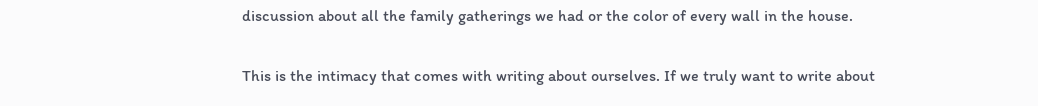discussion about all the family gatherings we had or the color of every wall in the house.

This is the intimacy that comes with writing about ourselves. If we truly want to write about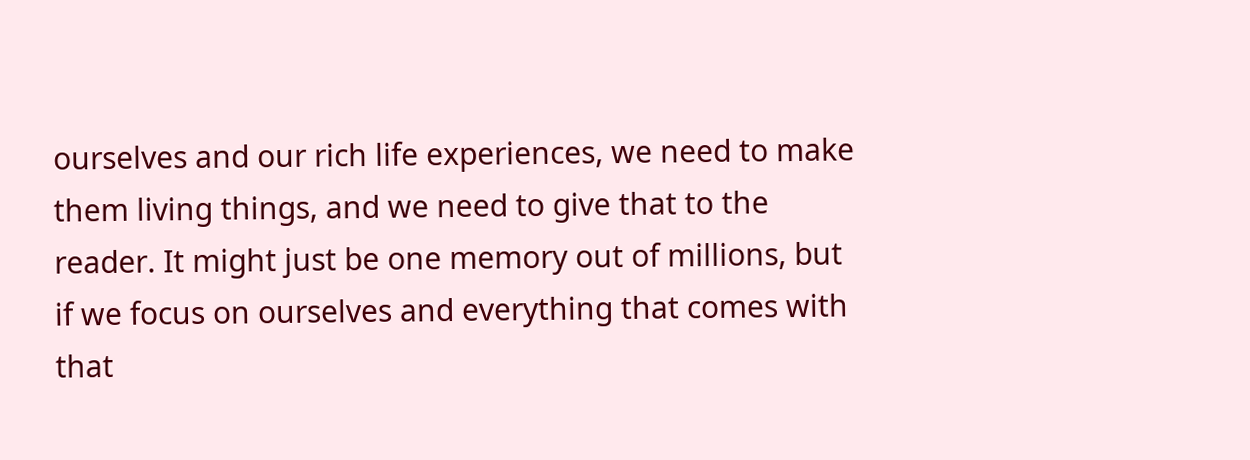ourselves and our rich life experiences, we need to make them living things, and we need to give that to the reader. It might just be one memory out of millions, but if we focus on ourselves and everything that comes with that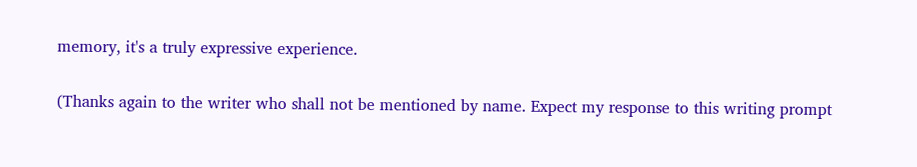memory, it's a truly expressive experience.

(Thanks again to the writer who shall not be mentioned by name. Expect my response to this writing prompt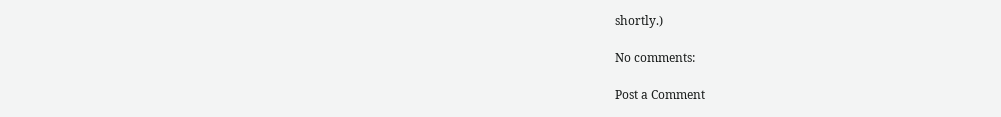shortly.)

No comments:

Post a Comment